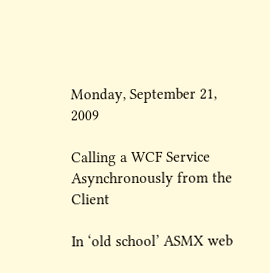Monday, September 21, 2009

Calling a WCF Service Asynchronously from the Client

In ‘old school’ ASMX web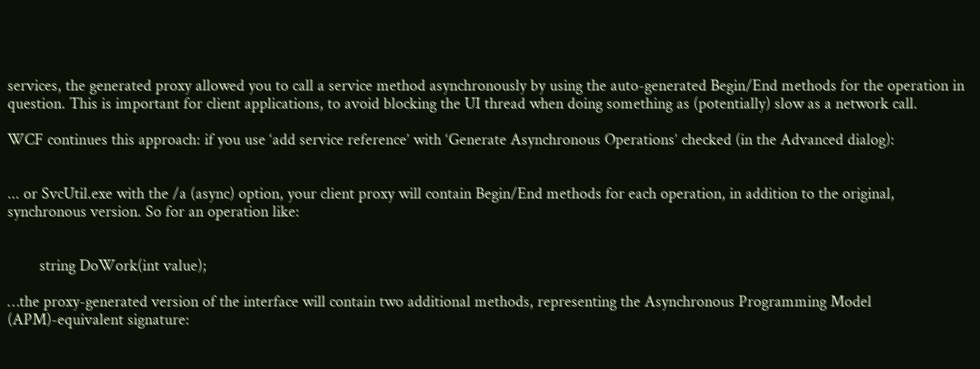services, the generated proxy allowed you to call a service method asynchronously by using the auto-generated Begin/End methods for the operation in question. This is important for client applications, to avoid blocking the UI thread when doing something as (potentially) slow as a network call.

WCF continues this approach: if you use ‘add service reference’ with ‘Generate Asynchronous Operations’ checked (in the Advanced dialog):


... or SvcUtil.exe with the /a (async) option, your client proxy will contain Begin/End methods for each operation, in addition to the original, synchronous version. So for an operation like:


        string DoWork(int value);

…the proxy-generated version of the interface will contain two additional methods, representing the Asynchronous Programming Model (APM)-equivalent signature: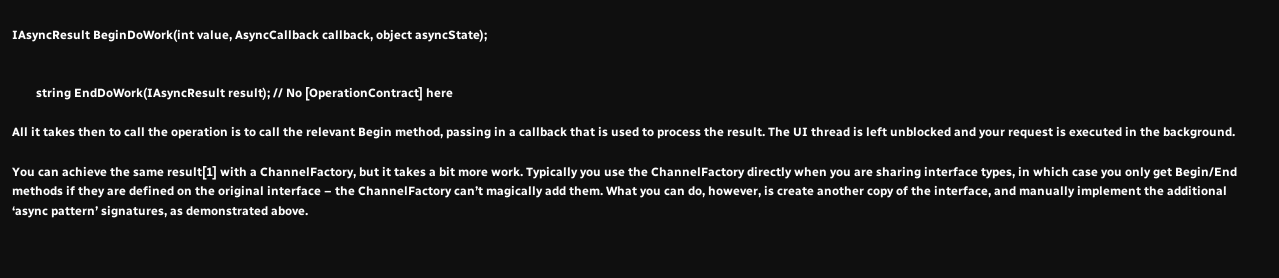IAsyncResult BeginDoWork(int value, AsyncCallback callback, object asyncState);


        string EndDoWork(IAsyncResult result); // No [OperationContract] here

All it takes then to call the operation is to call the relevant Begin method, passing in a callback that is used to process the result. The UI thread is left unblocked and your request is executed in the background.

You can achieve the same result[1] with a ChannelFactory, but it takes a bit more work. Typically you use the ChannelFactory directly when you are sharing interface types, in which case you only get Begin/End methods if they are defined on the original interface – the ChannelFactory can’t magically add them. What you can do, however, is create another copy of the interface, and manually implement the additional ‘async pattern’ signatures, as demonstrated above.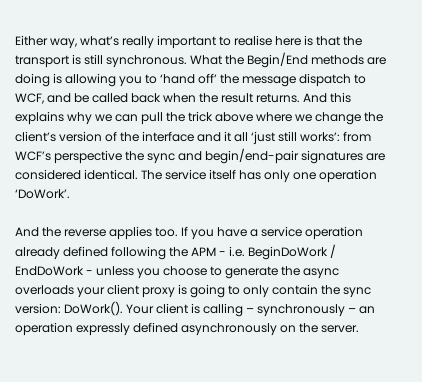Either way, what’s really important to realise here is that the transport is still synchronous. What the Begin/End methods are doing is allowing you to ‘hand off’ the message dispatch to WCF, and be called back when the result returns. And this explains why we can pull the trick above where we change the client’s version of the interface and it all ‘just still works’: from WCF’s perspective the sync and begin/end-pair signatures are considered identical. The service itself has only one operation ‘DoWork’.

And the reverse applies too. If you have a service operation already defined following the APM - i.e. BeginDoWork / EndDoWork - unless you choose to generate the async overloads your client proxy is going to only contain the sync version: DoWork(). Your client is calling – synchronously – an operation expressly defined asynchronously on the server.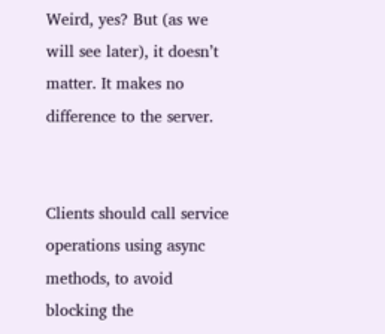Weird, yes? But (as we will see later), it doesn’t matter. It makes no difference to the server.


Clients should call service operations using async methods, to avoid blocking the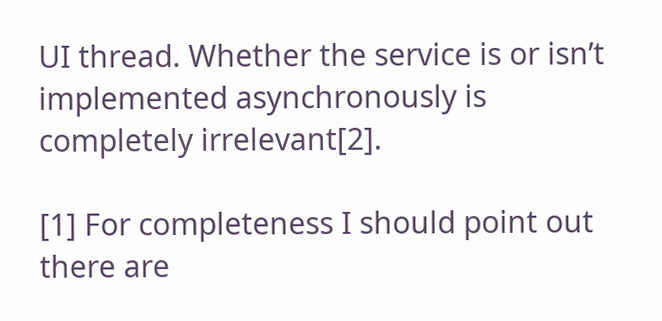UI thread. Whether the service is or isn’t implemented asynchronously is completely irrelevant[2].

[1] For completeness I should point out there are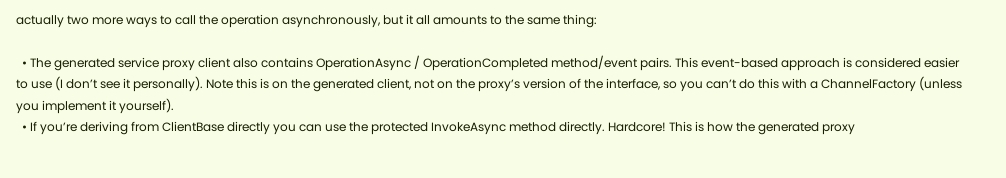actually two more ways to call the operation asynchronously, but it all amounts to the same thing:

  • The generated service proxy client also contains OperationAsync / OperationCompleted method/event pairs. This event-based approach is considered easier to use (I don’t see it personally). Note this is on the generated client, not on the proxy’s version of the interface, so you can’t do this with a ChannelFactory (unless you implement it yourself).
  • If you’re deriving from ClientBase directly you can use the protected InvokeAsync method directly. Hardcore! This is how the generated proxy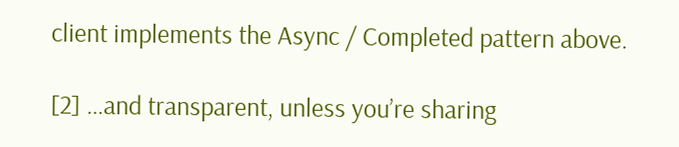client implements the Async / Completed pattern above.

[2] …and transparent, unless you’re sharing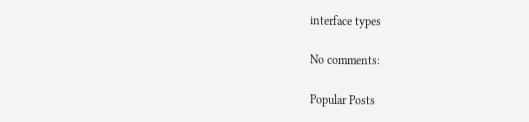interface types

No comments:

Popular Posts